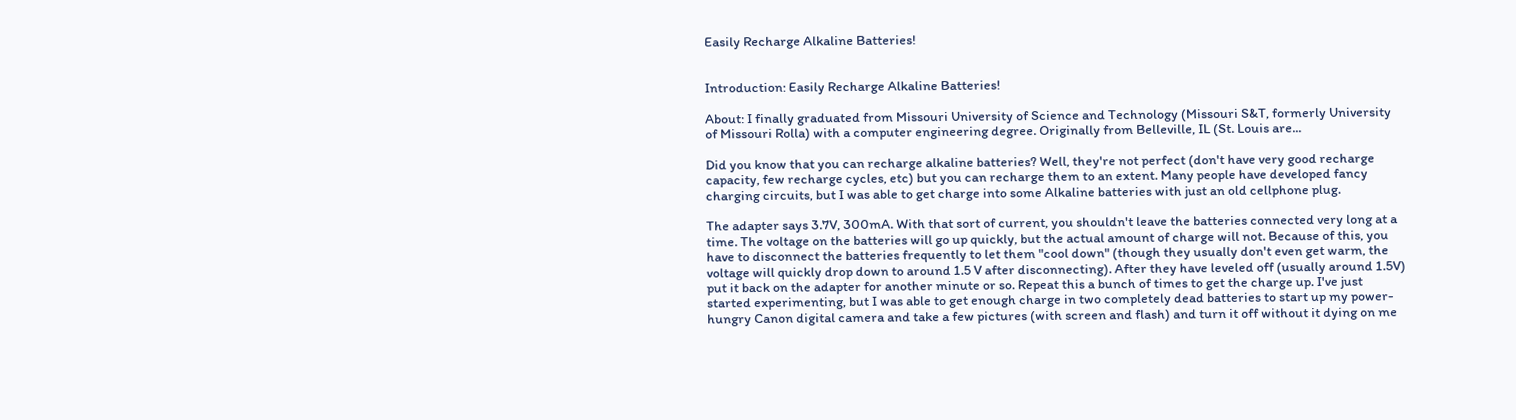Easily Recharge Alkaline Batteries!


Introduction: Easily Recharge Alkaline Batteries!

About: I finally graduated from Missouri University of Science and Technology (Missouri S&T, formerly University of Missouri Rolla) with a computer engineering degree. Originally from Belleville, IL (St. Louis are...

Did you know that you can recharge alkaline batteries? Well, they're not perfect (don't have very good recharge capacity, few recharge cycles, etc) but you can recharge them to an extent. Many people have developed fancy charging circuits, but I was able to get charge into some Alkaline batteries with just an old cellphone plug.

The adapter says 3.7V, 300mA. With that sort of current, you shouldn't leave the batteries connected very long at a time. The voltage on the batteries will go up quickly, but the actual amount of charge will not. Because of this, you have to disconnect the batteries frequently to let them "cool down" (though they usually don't even get warm, the voltage will quickly drop down to around 1.5 V after disconnecting). After they have leveled off (usually around 1.5V) put it back on the adapter for another minute or so. Repeat this a bunch of times to get the charge up. I've just started experimenting, but I was able to get enough charge in two completely dead batteries to start up my power-hungry Canon digital camera and take a few pictures (with screen and flash) and turn it off without it dying on me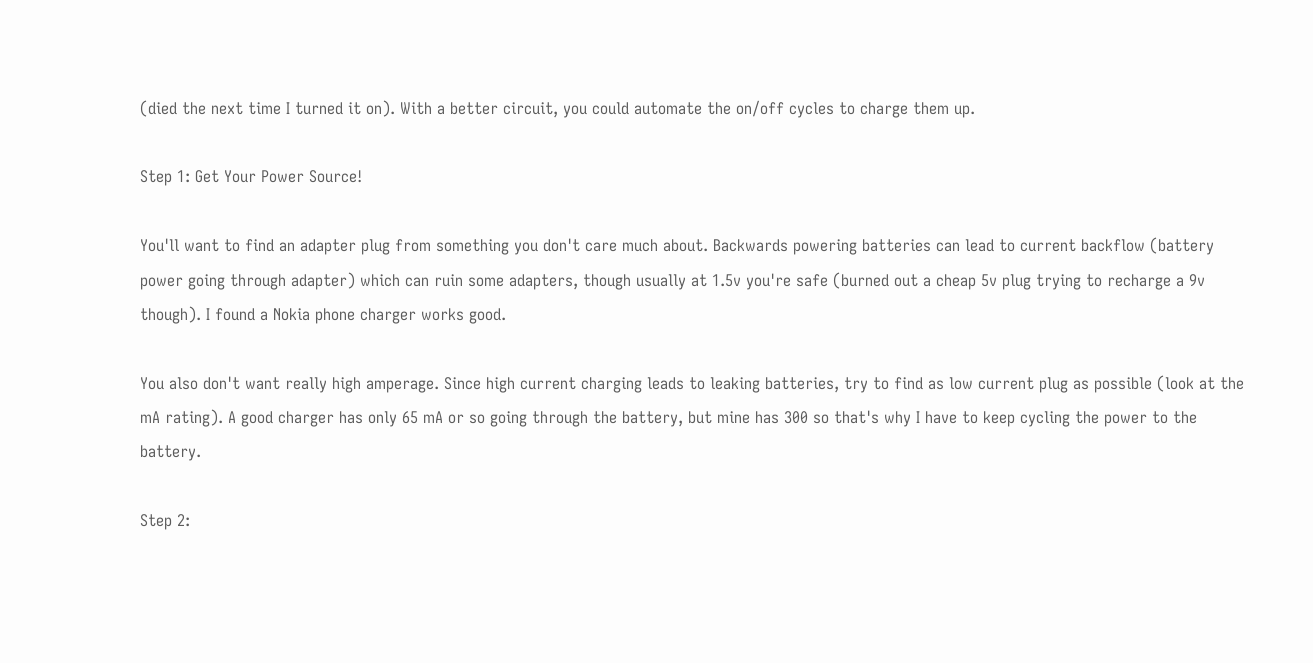(died the next time I turned it on). With a better circuit, you could automate the on/off cycles to charge them up.

Step 1: Get Your Power Source!

You'll want to find an adapter plug from something you don't care much about. Backwards powering batteries can lead to current backflow (battery power going through adapter) which can ruin some adapters, though usually at 1.5v you're safe (burned out a cheap 5v plug trying to recharge a 9v though). I found a Nokia phone charger works good.

You also don't want really high amperage. Since high current charging leads to leaking batteries, try to find as low current plug as possible (look at the mA rating). A good charger has only 65 mA or so going through the battery, but mine has 300 so that's why I have to keep cycling the power to the battery.

Step 2: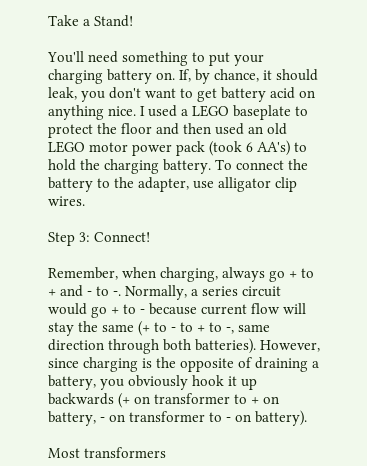Take a Stand!

You'll need something to put your charging battery on. If, by chance, it should leak, you don't want to get battery acid on anything nice. I used a LEGO baseplate to protect the floor and then used an old LEGO motor power pack (took 6 AA's) to hold the charging battery. To connect the battery to the adapter, use alligator clip wires.

Step 3: Connect!

Remember, when charging, always go + to + and - to -. Normally, a series circuit would go + to - because current flow will stay the same (+ to - to + to -, same direction through both batteries). However, since charging is the opposite of draining a battery, you obviously hook it up backwards (+ on transformer to + on battery, - on transformer to - on battery).

Most transformers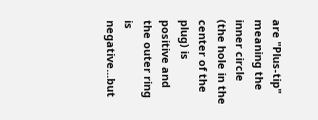are "Plus-tip" meaning the inner circle (the hole in the center of the plug) is positive and the outer ring is negative...but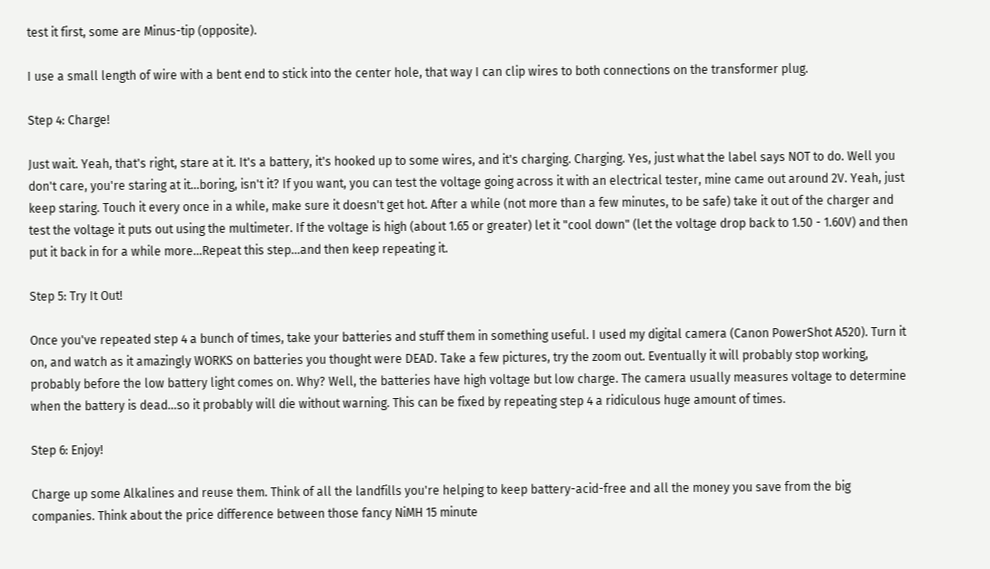test it first, some are Minus-tip (opposite).

I use a small length of wire with a bent end to stick into the center hole, that way I can clip wires to both connections on the transformer plug.

Step 4: Charge!

Just wait. Yeah, that's right, stare at it. It's a battery, it's hooked up to some wires, and it's charging. Charging. Yes, just what the label says NOT to do. Well you don't care, you're staring at it...boring, isn't it? If you want, you can test the voltage going across it with an electrical tester, mine came out around 2V. Yeah, just keep staring. Touch it every once in a while, make sure it doesn't get hot. After a while (not more than a few minutes, to be safe) take it out of the charger and test the voltage it puts out using the multimeter. If the voltage is high (about 1.65 or greater) let it "cool down" (let the voltage drop back to 1.50 - 1.60V) and then put it back in for a while more...Repeat this step...and then keep repeating it.

Step 5: Try It Out!

Once you've repeated step 4 a bunch of times, take your batteries and stuff them in something useful. I used my digital camera (Canon PowerShot A520). Turn it on, and watch as it amazingly WORKS on batteries you thought were DEAD. Take a few pictures, try the zoom out. Eventually it will probably stop working, probably before the low battery light comes on. Why? Well, the batteries have high voltage but low charge. The camera usually measures voltage to determine when the battery is dead...so it probably will die without warning. This can be fixed by repeating step 4 a ridiculous huge amount of times.

Step 6: Enjoy!

Charge up some Alkalines and reuse them. Think of all the landfills you're helping to keep battery-acid-free and all the money you save from the big companies. Think about the price difference between those fancy NiMH 15 minute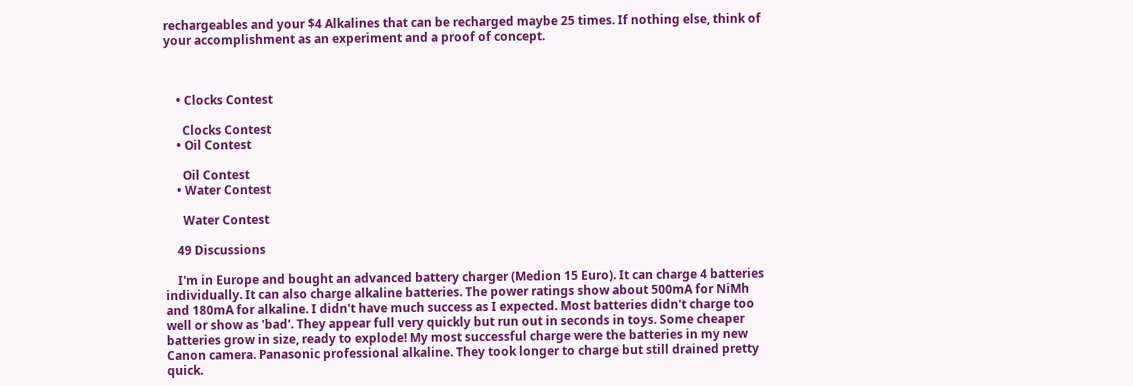rechargeables and your $4 Alkalines that can be recharged maybe 25 times. If nothing else, think of your accomplishment as an experiment and a proof of concept.



    • Clocks Contest

      Clocks Contest
    • Oil Contest

      Oil Contest
    • Water Contest

      Water Contest

    49 Discussions

    I'm in Europe and bought an advanced battery charger (Medion 15 Euro). It can charge 4 batteries individually. It can also charge alkaline batteries. The power ratings show about 500mA for NiMh and 180mA for alkaline. I didn't have much success as I expected. Most batteries didn't charge too well or show as 'bad'. They appear full very quickly but run out in seconds in toys. Some cheaper batteries grow in size, ready to explode! My most successful charge were the batteries in my new Canon camera. Panasonic professional alkaline. They took longer to charge but still drained pretty quick.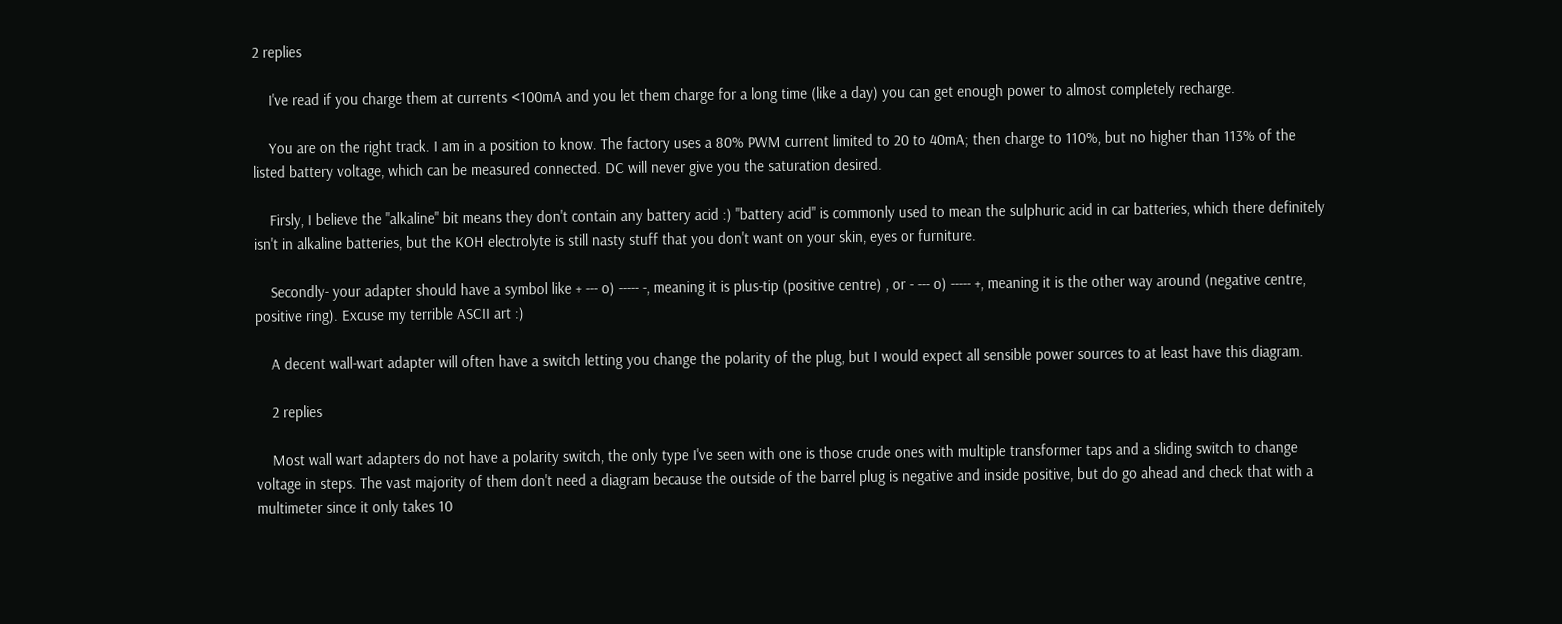2 replies

    I've read if you charge them at currents <100mA and you let them charge for a long time (like a day) you can get enough power to almost completely recharge.

    You are on the right track. I am in a position to know. The factory uses a 80% PWM current limited to 20 to 40mA; then charge to 110%, but no higher than 113% of the listed battery voltage, which can be measured connected. DC will never give you the saturation desired.

    Firsly, I believe the "alkaline" bit means they don't contain any battery acid :) "battery acid" is commonly used to mean the sulphuric acid in car batteries, which there definitely isn't in alkaline batteries, but the KOH electrolyte is still nasty stuff that you don't want on your skin, eyes or furniture.

    Secondly- your adapter should have a symbol like + --- o) ----- -, meaning it is plus-tip (positive centre) , or - --- o) ----- +, meaning it is the other way around (negative centre, positive ring). Excuse my terrible ASCII art :)

    A decent wall-wart adapter will often have a switch letting you change the polarity of the plug, but I would expect all sensible power sources to at least have this diagram.

    2 replies

    Most wall wart adapters do not have a polarity switch, the only type I've seen with one is those crude ones with multiple transformer taps and a sliding switch to change voltage in steps. The vast majority of them don't need a diagram because the outside of the barrel plug is negative and inside positive, but do go ahead and check that with a multimeter since it only takes 10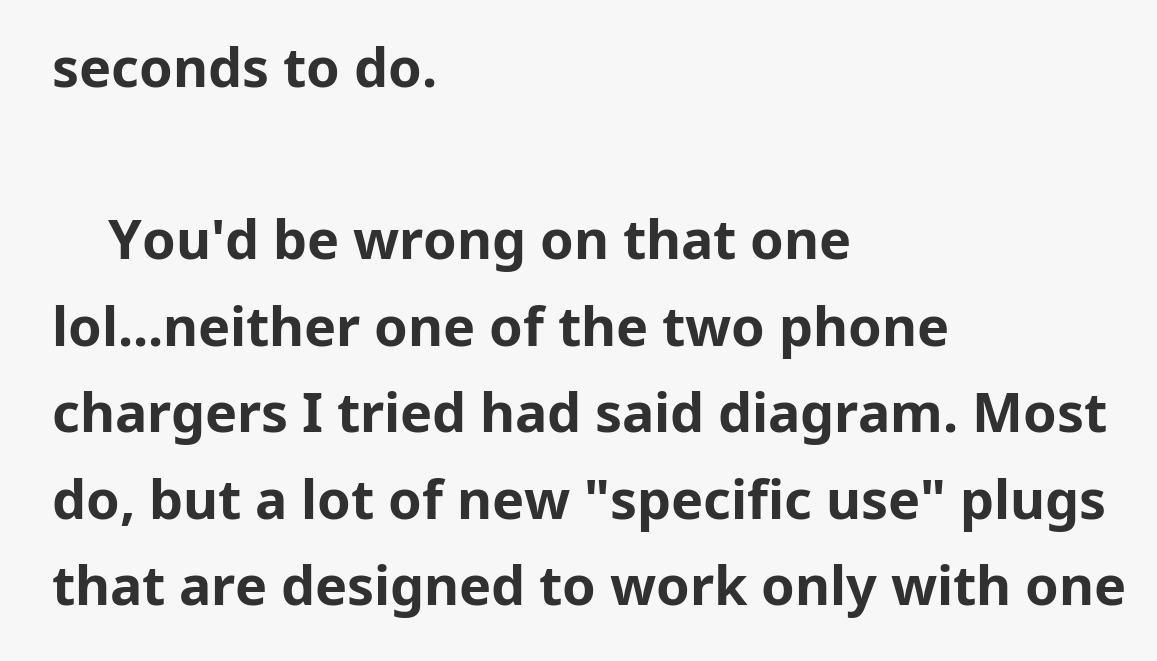seconds to do.

    You'd be wrong on that one lol...neither one of the two phone chargers I tried had said diagram. Most do, but a lot of new "specific use" plugs that are designed to work only with one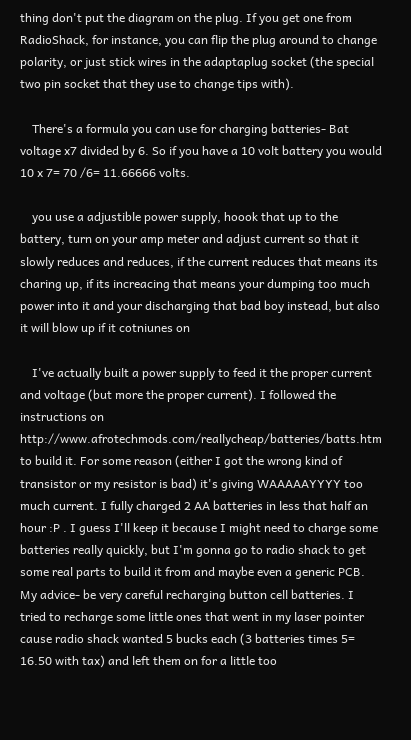thing don't put the diagram on the plug. If you get one from RadioShack, for instance, you can flip the plug around to change polarity, or just stick wires in the adaptaplug socket (the special two pin socket that they use to change tips with).

    There's a formula you can use for charging batteries- Bat voltage x7 divided by 6. So if you have a 10 volt battery you would 10 x 7= 70 /6= 11.66666 volts.

    you use a adjustible power supply, hoook that up to the battery, turn on your amp meter and adjust current so that it slowly reduces and reduces, if the current reduces that means its charing up, if its increacing that means your dumping too much power into it and your discharging that bad boy instead, but also it will blow up if it cotniunes on

    I've actually built a power supply to feed it the proper current and voltage (but more the proper current). I followed the instructions on http://www.afrotechmods.com/reallycheap/batteries/batts.htm to build it. For some reason (either I got the wrong kind of transistor or my resistor is bad) it's giving WAAAAAYYYY too much current. I fully charged 2 AA batteries in less that half an hour :P . I guess I'll keep it because I might need to charge some batteries really quickly, but I'm gonna go to radio shack to get some real parts to build it from and maybe even a generic PCB. My advice- be very careful recharging button cell batteries. I tried to recharge some little ones that went in my laser pointer cause radio shack wanted 5 bucks each (3 batteries times 5= 16.50 with tax) and left them on for a little too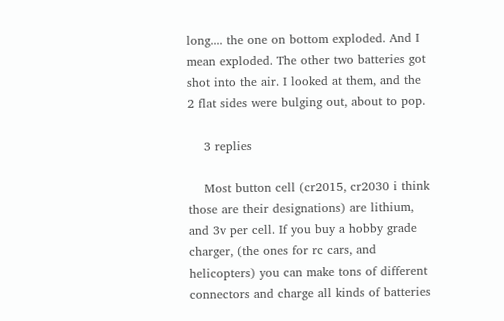long.... the one on bottom exploded. And I mean exploded. The other two batteries got shot into the air. I looked at them, and the 2 flat sides were bulging out, about to pop.

    3 replies

    Most button cell (cr2015, cr2030 i think those are their designations) are lithium, and 3v per cell. If you buy a hobby grade charger, (the ones for rc cars, and helicopters) you can make tons of different connectors and charge all kinds of batteries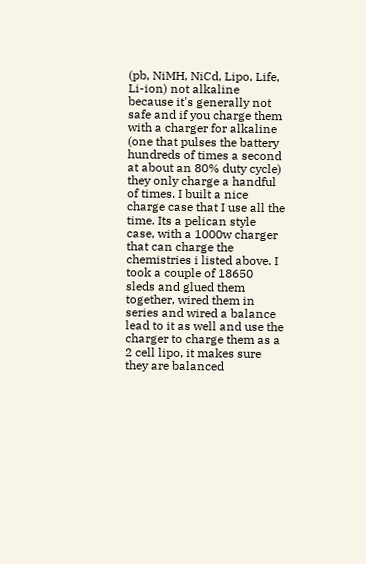(pb, NiMH, NiCd, Lipo, Life, Li-ion) not alkaline because it's generally not safe and if you charge them with a charger for alkaline (one that pulses the battery hundreds of times a second at about an 80% duty cycle) they only charge a handful of times. I built a nice charge case that I use all the time. Its a pelican style case, with a 1000w charger that can charge the chemistries i listed above. I took a couple of 18650 sleds and glued them together, wired them in series and wired a balance lead to it as well and use the charger to charge them as a 2 cell lipo, it makes sure they are balanced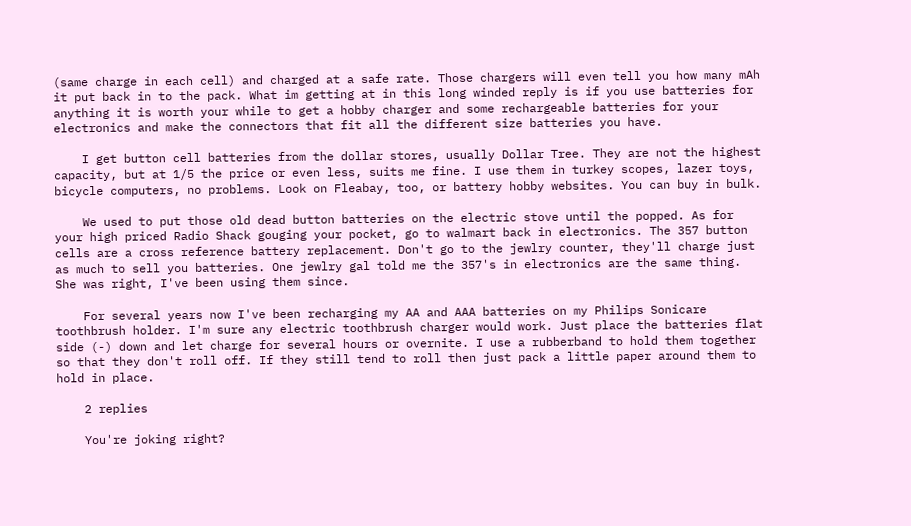(same charge in each cell) and charged at a safe rate. Those chargers will even tell you how many mAh it put back in to the pack. What im getting at in this long winded reply is if you use batteries for anything it is worth your while to get a hobby charger and some rechargeable batteries for your electronics and make the connectors that fit all the different size batteries you have.

    I get button cell batteries from the dollar stores, usually Dollar Tree. They are not the highest capacity, but at 1/5 the price or even less, suits me fine. I use them in turkey scopes, lazer toys, bicycle computers, no problems. Look on Fleabay, too, or battery hobby websites. You can buy in bulk.

    We used to put those old dead button batteries on the electric stove until the popped. As for your high priced Radio Shack gouging your pocket, go to walmart back in electronics. The 357 button cells are a cross reference battery replacement. Don't go to the jewlry counter, they'll charge just as much to sell you batteries. One jewlry gal told me the 357's in electronics are the same thing. She was right, I've been using them since.

    For several years now I've been recharging my AA and AAA batteries on my Philips Sonicare toothbrush holder. I'm sure any electric toothbrush charger would work. Just place the batteries flat side (-) down and let charge for several hours or overnite. I use a rubberband to hold them together so that they don't roll off. If they still tend to roll then just pack a little paper around them to hold in place.

    2 replies

    You're joking right?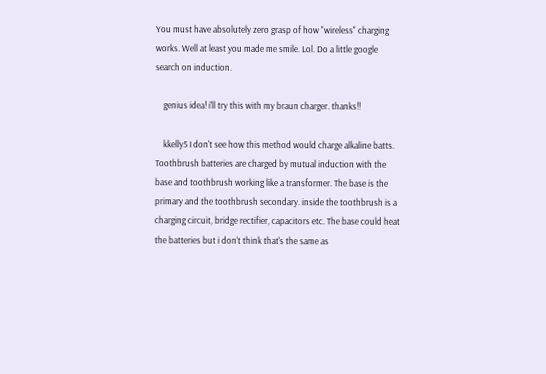You must have absolutely zero grasp of how "wireless" charging works. Well at least you made me smile. Lol. Do a little google search on induction.

    genius idea! i'll try this with my braun charger. thanks!!

    kkelly5 I don't see how this method would charge alkaline batts. Toothbrush batteries are charged by mutual induction with the base and toothbrush working like a transformer. The base is the primary and the toothbrush secondary. inside the toothbrush is a charging circuit, bridge rectifier, capacitors etc. The base could heat the batteries but i don't think that's the same as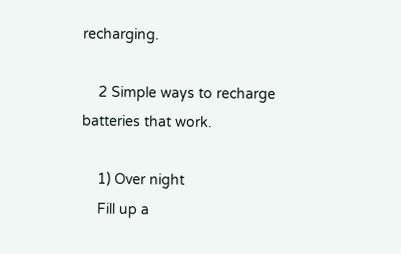recharging.

    2 Simple ways to recharge batteries that work.

    1) Over night
    Fill up a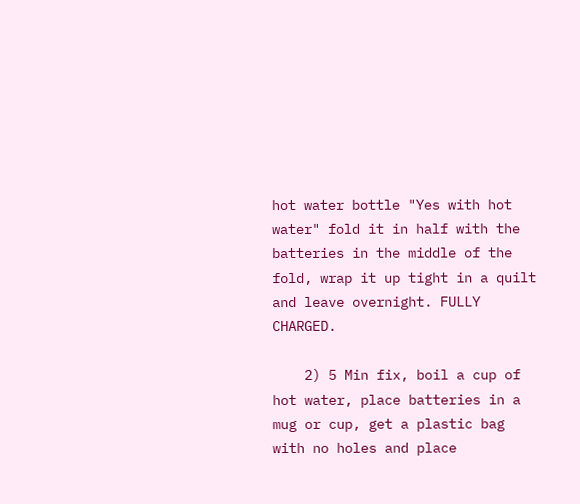hot water bottle "Yes with hot water" fold it in half with the batteries in the middle of the fold, wrap it up tight in a quilt and leave overnight. FULLY CHARGED.

    2) 5 Min fix, boil a cup of hot water, place batteries in a mug or cup, get a plastic bag with no holes and place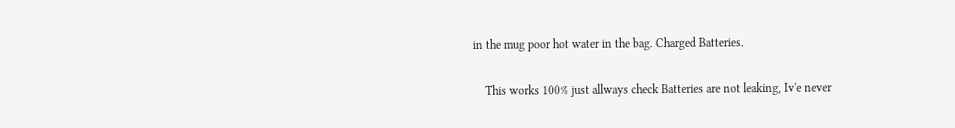in the mug poor hot water in the bag. Charged Batteries.

    This works 100% just allways check Batteries are not leaking, Iv'e never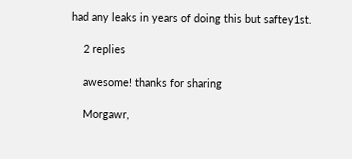had any leaks in years of doing this but saftey1st.

    2 replies

    awesome! thanks for sharing

    Morgawr,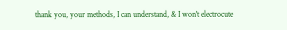thank you, your methods, I can understand, & I won't electrocute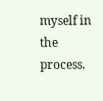myself in the process.